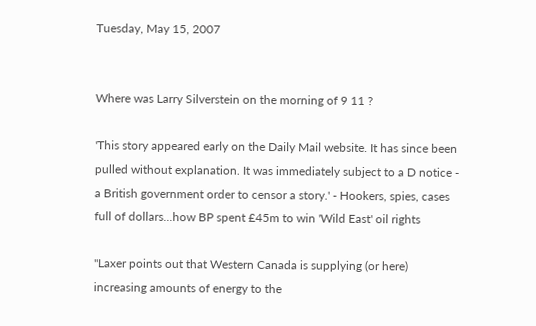Tuesday, May 15, 2007


Where was Larry Silverstein on the morning of 9 11 ?

'This story appeared early on the Daily Mail website. It has since been pulled without explanation. It was immediately subject to a D notice - a British government order to censor a story.' - Hookers, spies, cases full of dollars...how BP spent £45m to win 'Wild East' oil rights

"Laxer points out that Western Canada is supplying (or here) increasing amounts of energy to the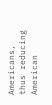Americans, thus reducing American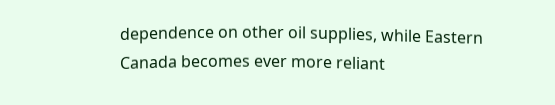dependence on other oil supplies, while Eastern Canada becomes ever more reliant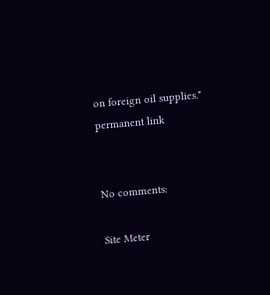on foreign oil supplies." permanent link


No comments:

Site Meter